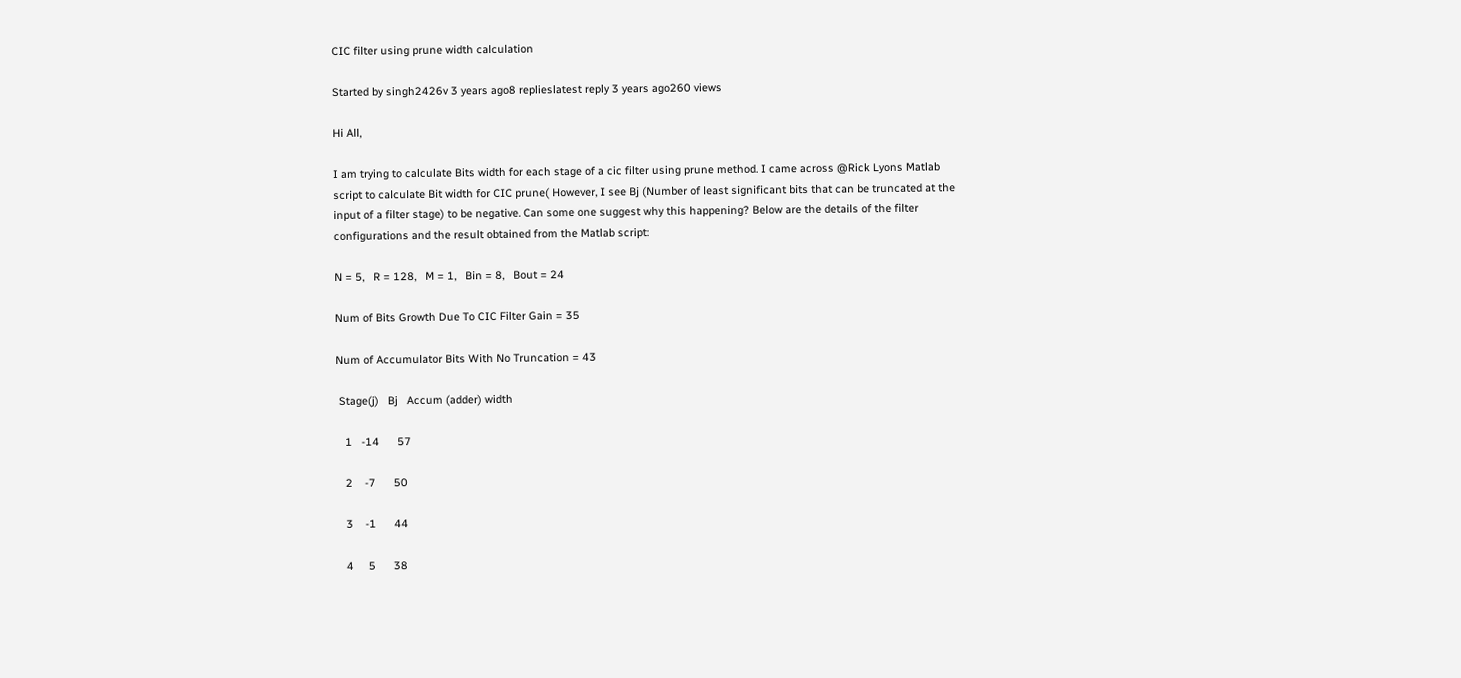CIC filter using prune width calculation

Started by singh2426v 3 years ago8 replieslatest reply 3 years ago260 views

Hi All,

I am trying to calculate Bits width for each stage of a cic filter using prune method. I came across @Rick Lyons Matlab script to calculate Bit width for CIC prune( However, I see Bj (Number of least significant bits that can be truncated at the input of a filter stage) to be negative. Can some one suggest why this happening? Below are the details of the filter configurations and the result obtained from the Matlab script:

N = 5,   R = 128,   M = 1,   Bin = 8,   Bout = 24

Num of Bits Growth Due To CIC Filter Gain = 35

Num of Accumulator Bits With No Truncation = 43

 Stage(j)   Bj   Accum (adder) width

   1   -14      57

   2    -7      50

   3    -1      44

   4     5      38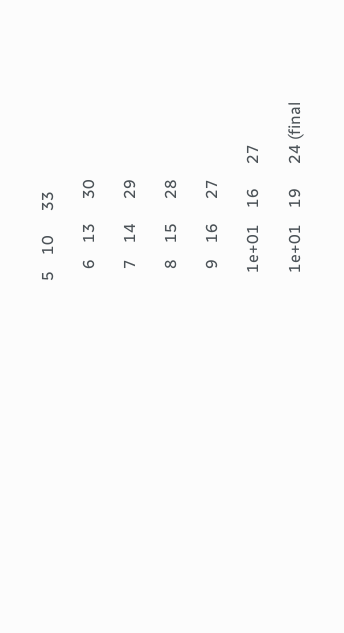5    10      33

   6    13      30

   7    14      29

   8    15      28

   9    16      27

  1e+01    16      27

  1e+01    19      24 (final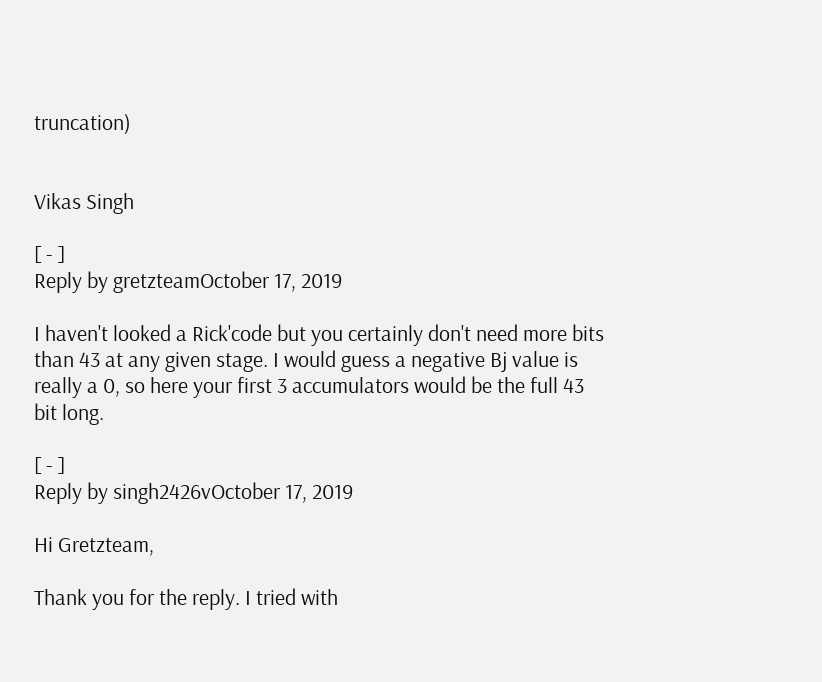truncation)


Vikas Singh

[ - ]
Reply by gretzteamOctober 17, 2019

I haven't looked a Rick'code but you certainly don't need more bits than 43 at any given stage. I would guess a negative Bj value is really a 0, so here your first 3 accumulators would be the full 43 bit long.

[ - ]
Reply by singh2426vOctober 17, 2019

Hi Gretzteam,

Thank you for the reply. I tried with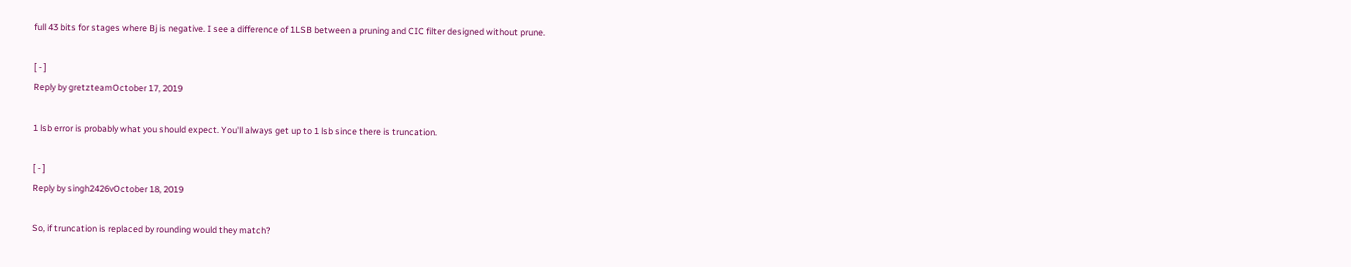full 43 bits for stages where Bj is negative. I see a difference of 1LSB between a pruning and CIC filter designed without prune.

[ - ]
Reply by gretzteamOctober 17, 2019

1 lsb error is probably what you should expect. You'll always get up to 1 lsb since there is truncation.

[ - ]
Reply by singh2426vOctober 18, 2019

So, if truncation is replaced by rounding would they match?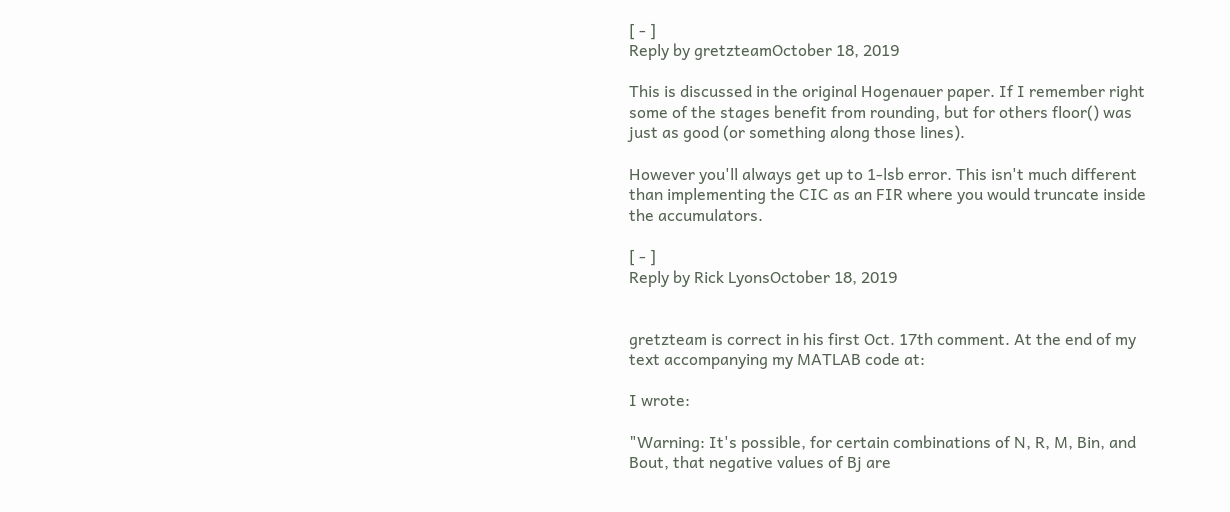[ - ]
Reply by gretzteamOctober 18, 2019

This is discussed in the original Hogenauer paper. If I remember right some of the stages benefit from rounding, but for others floor() was just as good (or something along those lines).

However you'll always get up to 1-lsb error. This isn't much different than implementing the CIC as an FIR where you would truncate inside the accumulators.

[ - ]
Reply by Rick LyonsOctober 18, 2019


gretzteam is correct in his first Oct. 17th comment. At the end of my text accompanying my MATLAB code at:

I wrote:

"Warning: It's possible, for certain combinations of N, R, M, Bin, and Bout, that negative values of Bj are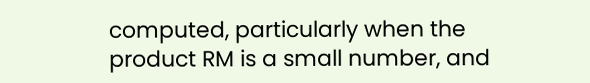computed, particularly when the product RM is a small number, and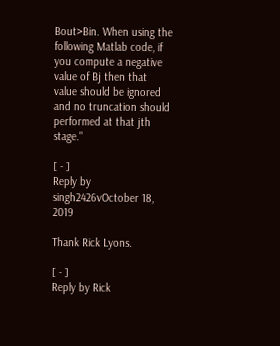Bout>Bin. When using the following Matlab code, if you compute a negative value of Bj then that value should be ignored and no truncation should performed at that jth stage."

[ - ]
Reply by singh2426vOctober 18, 2019

Thank Rick Lyons.

[ - ]
Reply by Rick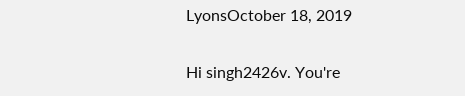LyonsOctober 18, 2019

Hi singh2426v. You're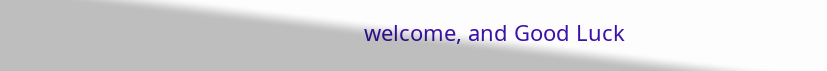welcome, and Good Luck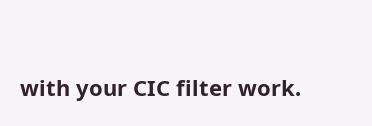with your CIC filter work.